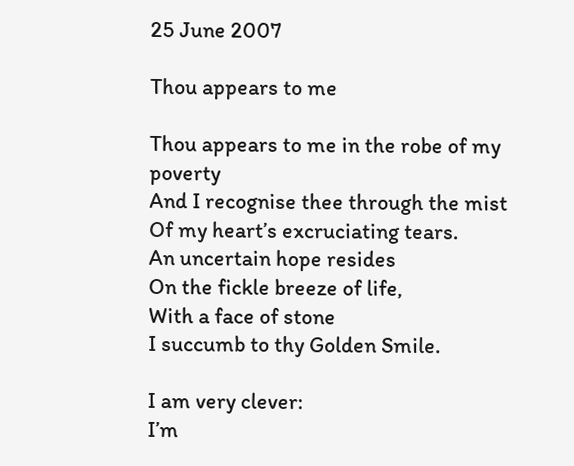25 June 2007

Thou appears to me

Thou appears to me in the robe of my poverty
And I recognise thee through the mist
Of my heart’s excruciating tears.
An uncertain hope resides
On the fickle breeze of life,
With a face of stone
I succumb to thy Golden Smile.

I am very clever:
I’m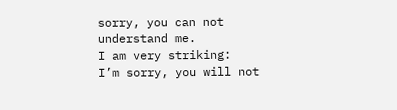sorry, you can not understand me.
I am very striking:
I’m sorry, you will not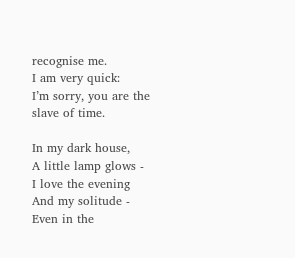recognise me.
I am very quick:
I’m sorry, you are the slave of time.

In my dark house,
A little lamp glows -
I love the evening
And my solitude -
Even in the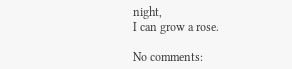night,
I can grow a rose.

No comments: